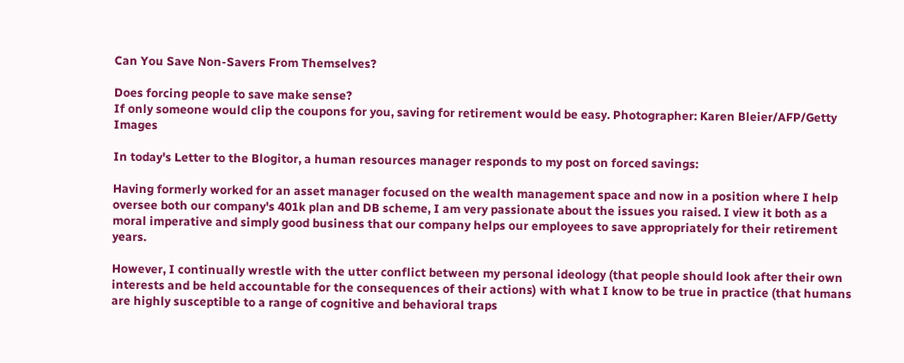Can You Save Non-Savers From Themselves?

Does forcing people to save make sense?
If only someone would clip the coupons for you, saving for retirement would be easy. Photographer: Karen Bleier/AFP/Getty Images

In today's Letter to the Blogitor, a human resources manager responds to my post on forced savings:

Having formerly worked for an asset manager focused on the wealth management space and now in a position where I help oversee both our company's 401k plan and DB scheme, I am very passionate about the issues you raised. I view it both as a moral imperative and simply good business that our company helps our employees to save appropriately for their retirement years.

However, I continually wrestle with the utter conflict between my personal ideology (that people should look after their own interests and be held accountable for the consequences of their actions) with what I know to be true in practice (that humans are highly susceptible to a range of cognitive and behavioral traps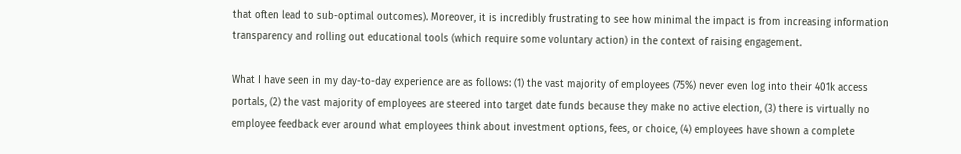that often lead to sub-optimal outcomes). Moreover, it is incredibly frustrating to see how minimal the impact is from increasing information transparency and rolling out educational tools (which require some voluntary action) in the context of raising engagement.

What I have seen in my day-to-day experience are as follows: (1) the vast majority of employees (75%) never even log into their 401k access portals, (2) the vast majority of employees are steered into target date funds because they make no active election, (3) there is virtually no employee feedback ever around what employees think about investment options, fees, or choice, (4) employees have shown a complete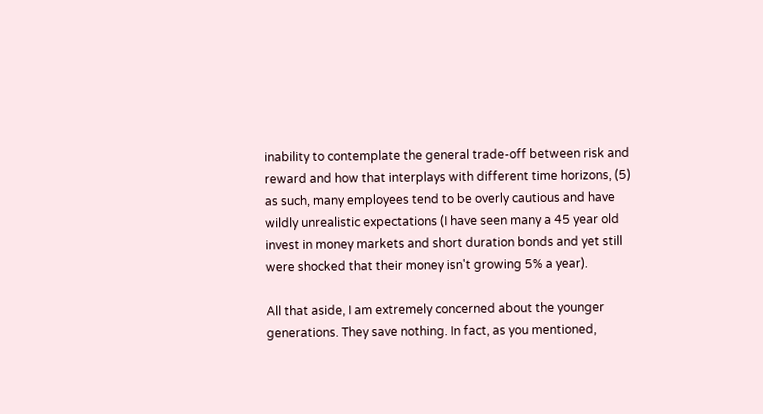inability to contemplate the general trade-off between risk and reward and how that interplays with different time horizons, (5) as such, many employees tend to be overly cautious and have wildly unrealistic expectations (I have seen many a 45 year old invest in money markets and short duration bonds and yet still were shocked that their money isn't growing 5% a year).

All that aside, I am extremely concerned about the younger generations. They save nothing. In fact, as you mentioned,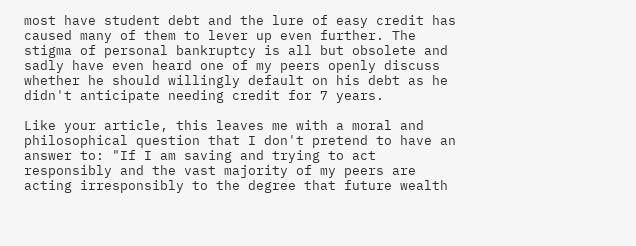most have student debt and the lure of easy credit has caused many of them to lever up even further. The stigma of personal bankruptcy is all but obsolete and sadly have even heard one of my peers openly discuss whether he should willingly default on his debt as he didn't anticipate needing credit for 7 years.

Like your article, this leaves me with a moral and philosophical question that I don't pretend to have an answer to: "If I am saving and trying to act responsibly and the vast majority of my peers are acting irresponsibly to the degree that future wealth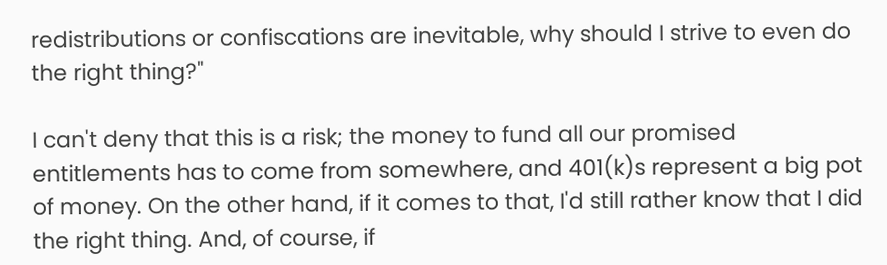redistributions or confiscations are inevitable, why should I strive to even do the right thing?"

I can't deny that this is a risk; the money to fund all our promised entitlements has to come from somewhere, and 401(k)s represent a big pot of money. On the other hand, if it comes to that, I'd still rather know that I did the right thing. And, of course, if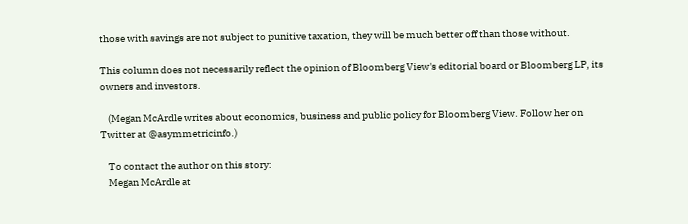those with savings are not subject to punitive taxation, they will be much better off than those without.

This column does not necessarily reflect the opinion of Bloomberg View's editorial board or Bloomberg LP, its owners and investors.

    (Megan McArdle writes about economics, business and public policy for Bloomberg View. Follow her on Twitter at @asymmetricinfo.)

    To contact the author on this story:
    Megan McArdle at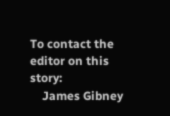To contact the editor on this story:
    James Gibney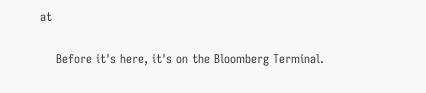at

    Before it's here, it's on the Bloomberg Terminal.